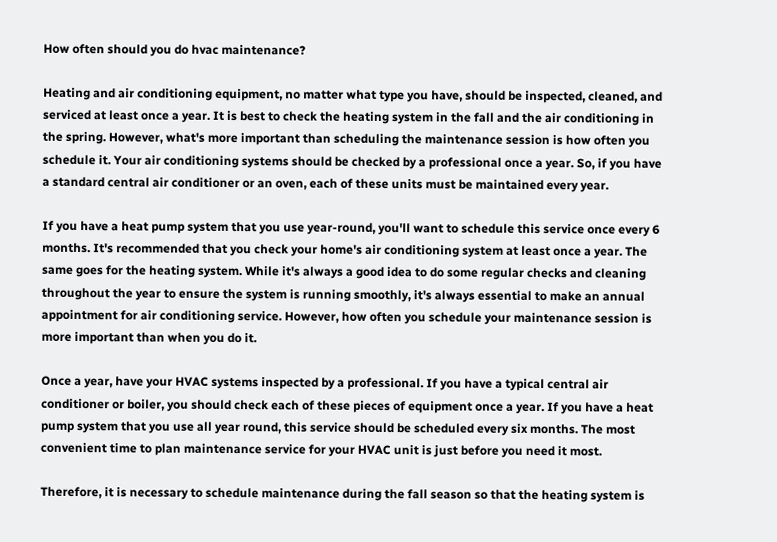How often should you do hvac maintenance?

Heating and air conditioning equipment, no matter what type you have, should be inspected, cleaned, and serviced at least once a year. It is best to check the heating system in the fall and the air conditioning in the spring. However, what's more important than scheduling the maintenance session is how often you schedule it. Your air conditioning systems should be checked by a professional once a year. So, if you have a standard central air conditioner or an oven, each of these units must be maintained every year.

If you have a heat pump system that you use year-round, you'll want to schedule this service once every 6 months. It's recommended that you check your home's air conditioning system at least once a year. The same goes for the heating system. While it's always a good idea to do some regular checks and cleaning throughout the year to ensure the system is running smoothly, it's always essential to make an annual appointment for air conditioning service. However, how often you schedule your maintenance session is more important than when you do it.

Once a year, have your HVAC systems inspected by a professional. If you have a typical central air conditioner or boiler, you should check each of these pieces of equipment once a year. If you have a heat pump system that you use all year round, this service should be scheduled every six months. The most convenient time to plan maintenance service for your HVAC unit is just before you need it most.

Therefore, it is necessary to schedule maintenance during the fall season so that the heating system is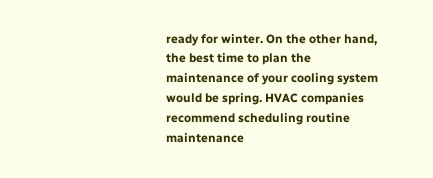ready for winter. On the other hand, the best time to plan the maintenance of your cooling system would be spring. HVAC companies recommend scheduling routine maintenance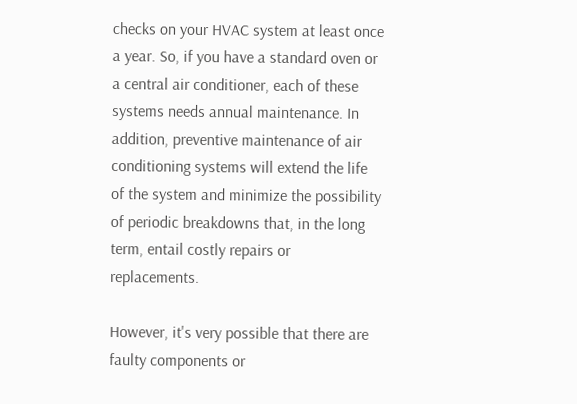checks on your HVAC system at least once a year. So, if you have a standard oven or a central air conditioner, each of these systems needs annual maintenance. In addition, preventive maintenance of air conditioning systems will extend the life of the system and minimize the possibility of periodic breakdowns that, in the long term, entail costly repairs or replacements.

However, it's very possible that there are faulty components or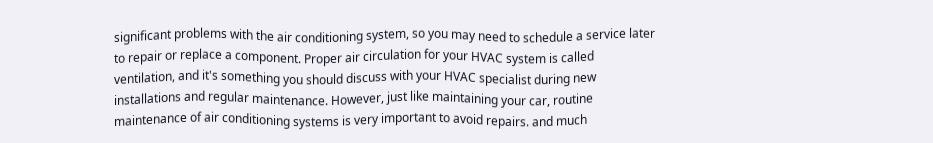significant problems with the air conditioning system, so you may need to schedule a service later to repair or replace a component. Proper air circulation for your HVAC system is called ventilation, and it's something you should discuss with your HVAC specialist during new installations and regular maintenance. However, just like maintaining your car, routine maintenance of air conditioning systems is very important to avoid repairs. and much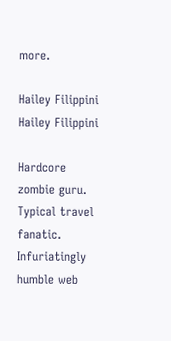more.

Hailey Filippini
Hailey Filippini

Hardcore zombie guru. Typical travel fanatic. Infuriatingly humble web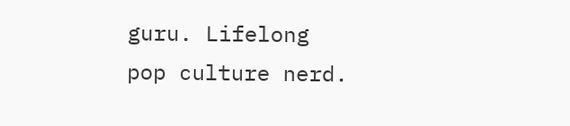guru. Lifelong pop culture nerd.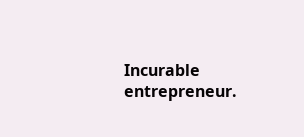Incurable entrepreneur.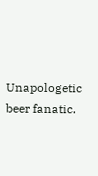Unapologetic beer fanatic.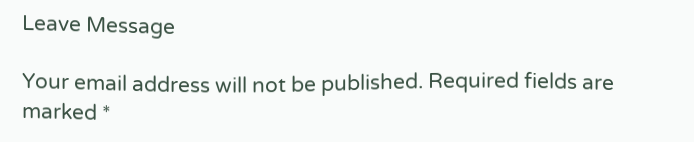Leave Message

Your email address will not be published. Required fields are marked *